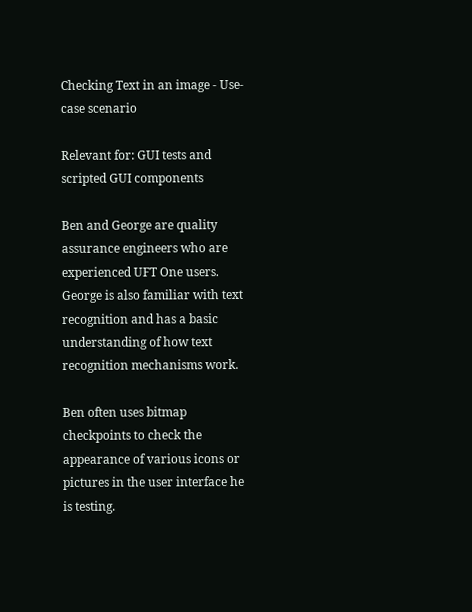Checking Text in an image - Use-case scenario

Relevant for: GUI tests and scripted GUI components

Ben and George are quality assurance engineers who are experienced UFT One users. George is also familiar with text recognition and has a basic understanding of how text recognition mechanisms work.

Ben often uses bitmap checkpoints to check the appearance of various icons or pictures in the user interface he is testing.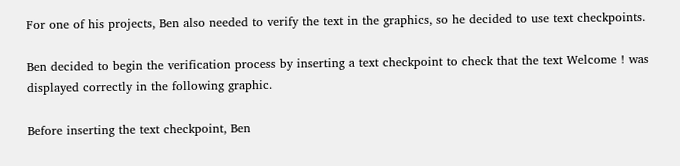For one of his projects, Ben also needed to verify the text in the graphics, so he decided to use text checkpoints.

Ben decided to begin the verification process by inserting a text checkpoint to check that the text Welcome ! was displayed correctly in the following graphic.

Before inserting the text checkpoint, Ben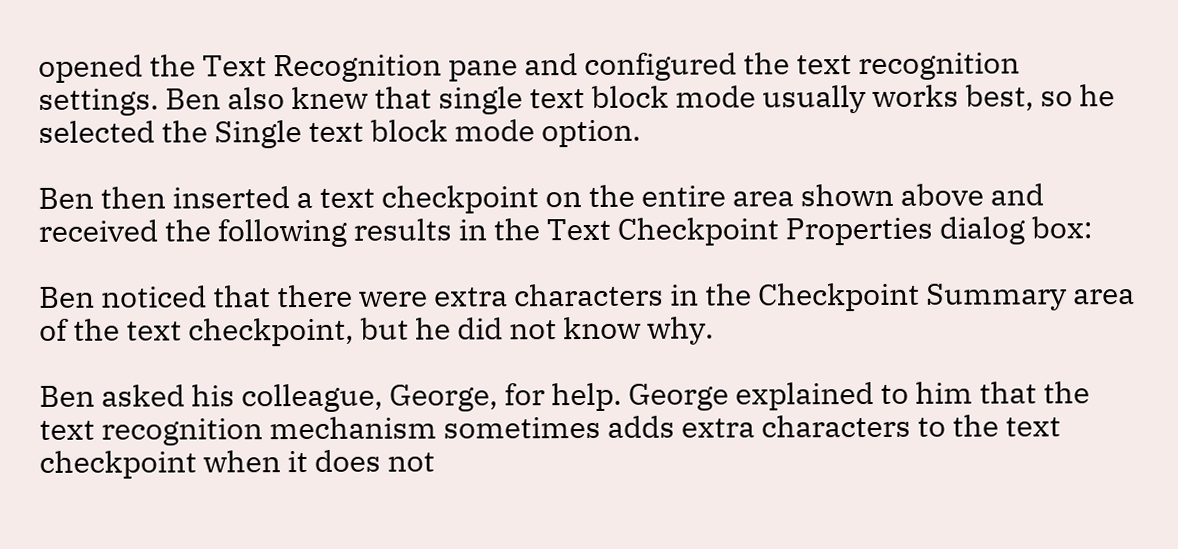opened the Text Recognition pane and configured the text recognition settings. Ben also knew that single text block mode usually works best, so he selected the Single text block mode option.

Ben then inserted a text checkpoint on the entire area shown above and received the following results in the Text Checkpoint Properties dialog box:

Ben noticed that there were extra characters in the Checkpoint Summary area of the text checkpoint, but he did not know why.

Ben asked his colleague, George, for help. George explained to him that the text recognition mechanism sometimes adds extra characters to the text checkpoint when it does not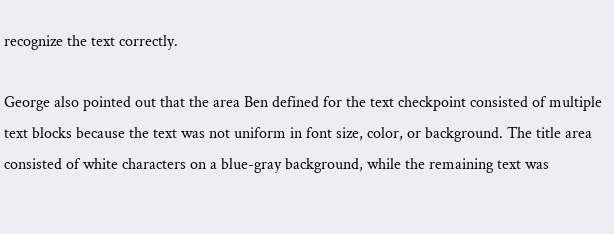recognize the text correctly.

George also pointed out that the area Ben defined for the text checkpoint consisted of multiple text blocks because the text was not uniform in font size, color, or background. The title area consisted of white characters on a blue-gray background, while the remaining text was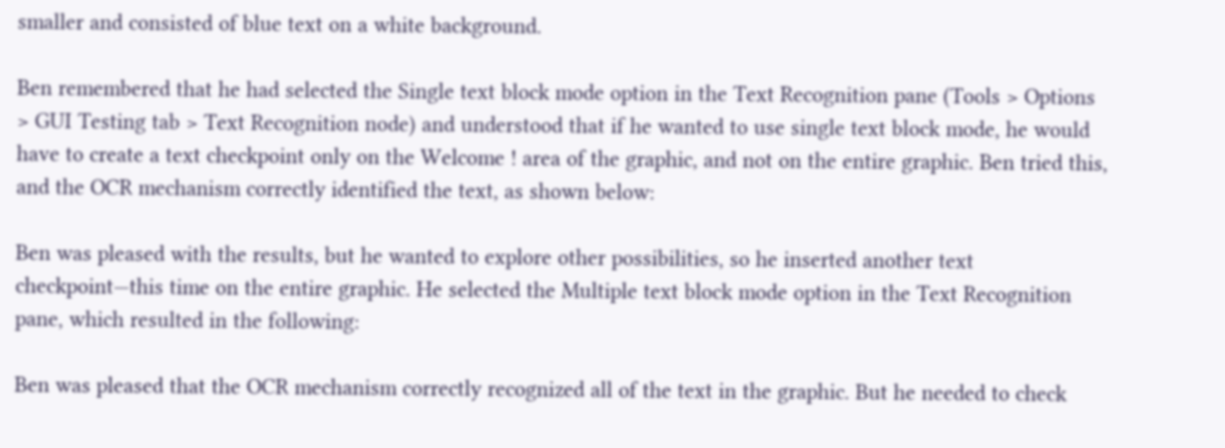smaller and consisted of blue text on a white background.

Ben remembered that he had selected the Single text block mode option in the Text Recognition pane (Tools > Options > GUI Testing tab > Text Recognition node) and understood that if he wanted to use single text block mode, he would have to create a text checkpoint only on the Welcome ! area of the graphic, and not on the entire graphic. Ben tried this, and the OCR mechanism correctly identified the text, as shown below:

Ben was pleased with the results, but he wanted to explore other possibilities, so he inserted another text checkpoint—this time on the entire graphic. He selected the Multiple text block mode option in the Text Recognition pane, which resulted in the following:

Ben was pleased that the OCR mechanism correctly recognized all of the text in the graphic. But he needed to check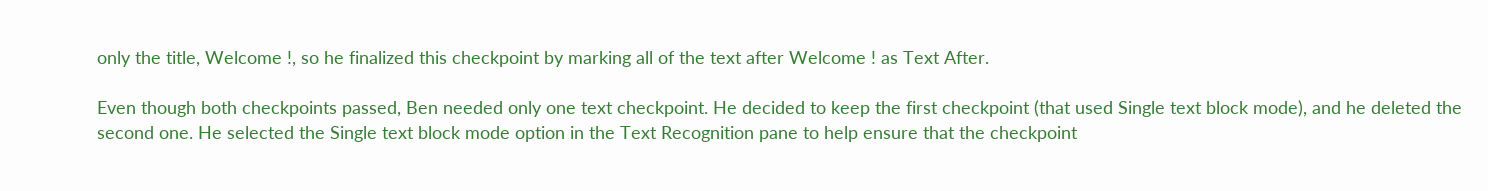only the title, Welcome !, so he finalized this checkpoint by marking all of the text after Welcome ! as Text After.

Even though both checkpoints passed, Ben needed only one text checkpoint. He decided to keep the first checkpoint (that used Single text block mode), and he deleted the second one. He selected the Single text block mode option in the Text Recognition pane to help ensure that the checkpoint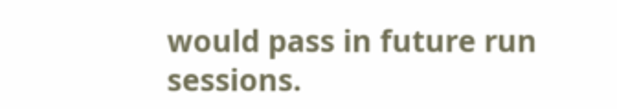would pass in future run sessions.